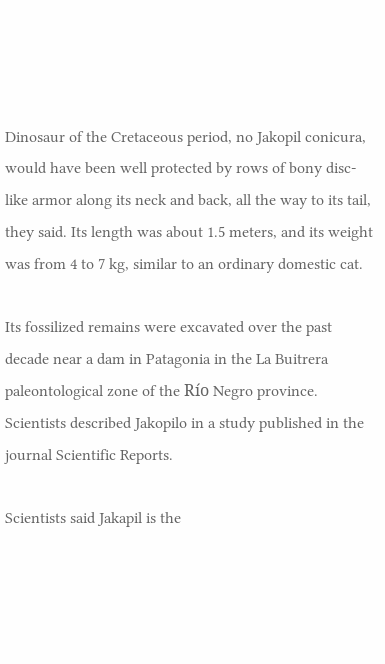Dinosaur of the Cretaceous period, no Jakopil conicura, would have been well protected by rows of bony disc-like armor along its neck and back, all the way to its tail, they said. Its length was about 1.5 meters, and its weight was from 4 to 7 kg, similar to an ordinary domestic cat.

Its fossilized remains were excavated over the past decade near a dam in Patagonia in the La Buitrera paleontological zone of the Río Negro province. Scientists described Jakopilo in a study published in the journal Scientific Reports.

Scientists said Jakapil is the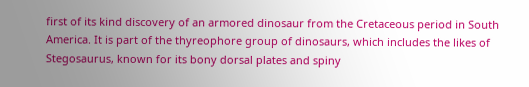first of its kind discovery of an armored dinosaur from the Cretaceous period in South America. It is part of the thyreophore group of dinosaurs, which includes the likes of Stegosaurus, known for its bony dorsal plates and spiny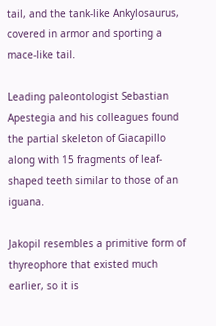tail, and the tank-like Ankylosaurus, covered in armor and sporting a mace-like tail.

Leading paleontologist Sebastian Apestegia and his colleagues found the partial skeleton of Giacapillo along with 15 fragments of leaf-shaped teeth similar to those of an iguana.

Jakopil resembles a primitive form of thyreophore that existed much earlier, so it is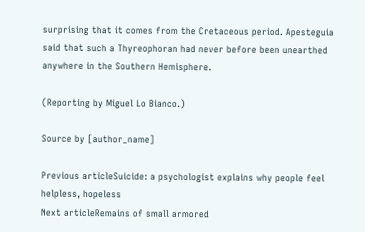surprising that it comes from the Cretaceous period. Apesteguia said that such a Thyreophoran had never before been unearthed anywhere in the Southern Hemisphere.

(Reporting by Miguel Lo Bianco.)

Source by [author_name]

Previous articleSuicide: a psychologist explains why people feel helpless, hopeless
Next articleRemains of small armored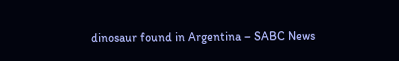dinosaur found in Argentina – SABC News